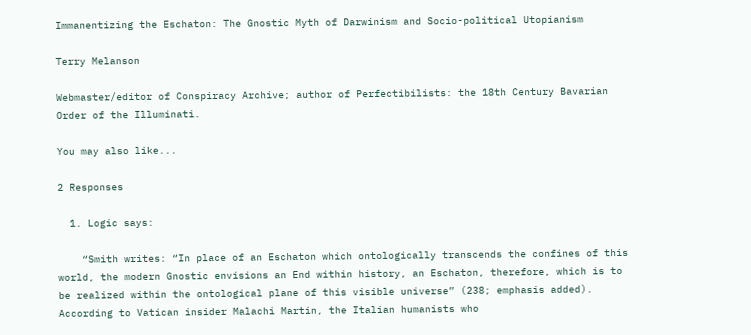Immanentizing the Eschaton: The Gnostic Myth of Darwinism and Socio-political Utopianism

Terry Melanson

Webmaster/editor of Conspiracy Archive; author of Perfectibilists: the 18th Century Bavarian Order of the Illuminati.

You may also like...

2 Responses

  1. Logic says:

    “Smith writes: “In place of an Eschaton which ontologically transcends the confines of this world, the modern Gnostic envisions an End within history, an Eschaton, therefore, which is to be realized within the ontological plane of this visible universe” (238; emphasis added). According to Vatican insider Malachi Martin, the Italian humanists who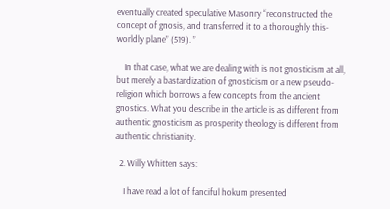eventually created speculative Masonry “reconstructed the concept of gnosis, and transferred it to a thoroughly this-worldly plane” (519). ”

    In that case, what we are dealing with is not gnosticism at all, but merely a bastardization of gnosticism or a new pseudo-religion which borrows a few concepts from the ancient gnostics. What you describe in the article is as different from authentic gnosticism as prosperity theology is different from authentic christianity.

  2. Willy Whitten says:

    I have read a lot of fanciful hokum presented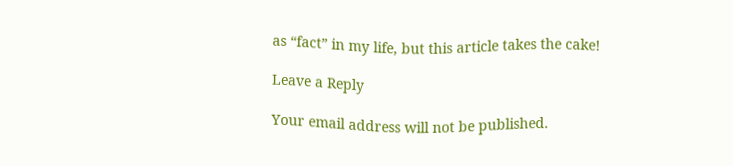as “fact” in my life, but this article takes the cake!

Leave a Reply

Your email address will not be published.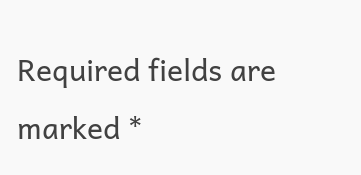Required fields are marked *